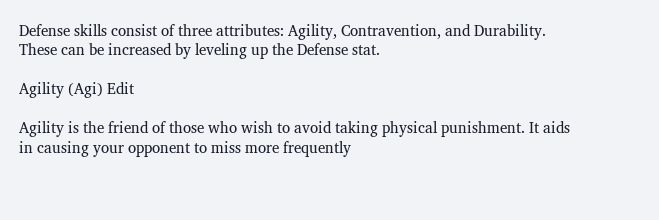Defense skills consist of three attributes: Agility, Contravention, and Durability. These can be increased by leveling up the Defense stat.

Agility (Agi) Edit

Agility is the friend of those who wish to avoid taking physical punishment. It aids in causing your opponent to miss more frequently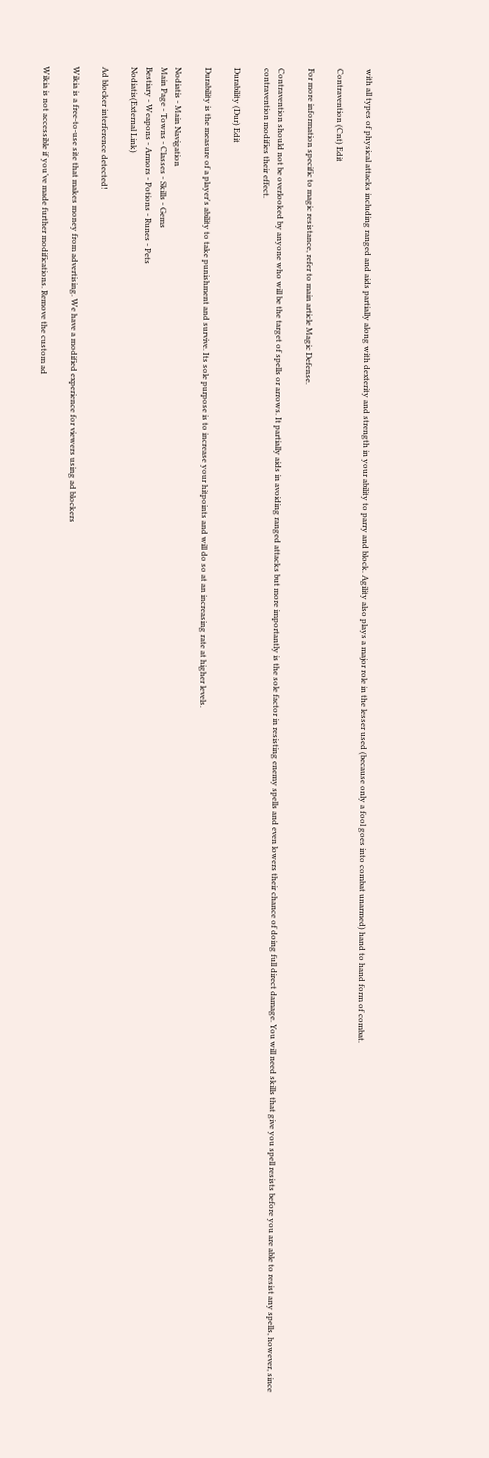with all types of physical attacks including ranged and aids partially along with dexterity and strength in your ability to parry and block. Agility also plays a major role in the lesser used (because only a fool goes into combat unarmed) hand to hand form of combat.

Contravention (Cnt) Edit

For more information specific to magic resistance, refer to main article Magic Defense.

Contravention should not be overlooked by anyone who will be the target of spells or arrows. It partially aids in avoiding ranged attacks but more importantly is the sole factor in resisting enemy spells and even lowers their chance of doing full direct damage. You will need skills that give you spell resists before you are able to resist any spells, however, since contravention modifies their effect.

Durability (Dur) Edit

Durability is the measure of a player's ability to take punishment and survive. Its sole purpose is to increase your hitpoints and will do so at an increasing rate at higher levels.

Nodiatis - Main Navigation
Main Page - Towns - Classes - Skills - Gems
Bestiary - Weapons - Armors - Potions - Runes - Pets
Nodiatis(External Link)

Ad blocker interference detected!

Wikia is a free-to-use site that makes money from advertising. We have a modified experience for viewers using ad blockers

Wikia is not accessible if you’ve made further modifications. Remove the custom ad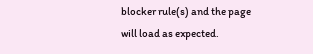blocker rule(s) and the page will load as expected.